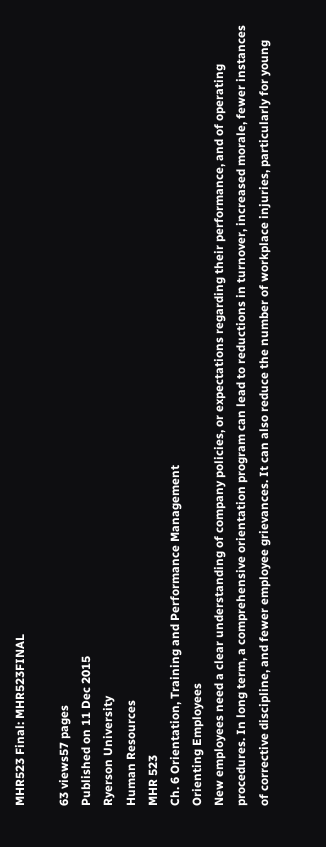MHR523 Final: MHR523FINAL

63 views57 pages
Published on 11 Dec 2015
Ryerson University
Human Resources
MHR 523
Ch. 6 Orientation, Training and Performance Management
Orienting Employees
New employees need a clear understanding of company policies, or expectations regarding their performance, and of operating
procedures. In long term, a comprehensive orientation program can lead to reductions in turnover, increased morale, fewer instances
of corrective discipline, and fewer employee grievances. It can also reduce the number of workplace injuries, particularly for young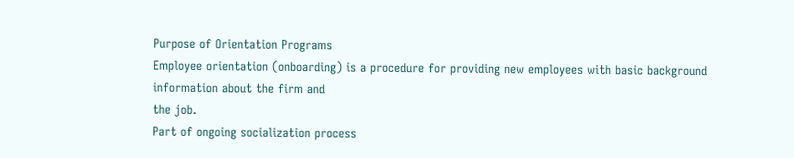Purpose of Orientation Programs
Employee orientation (onboarding) is a procedure for providing new employees with basic background information about the firm and
the job.
Part of ongoing socialization process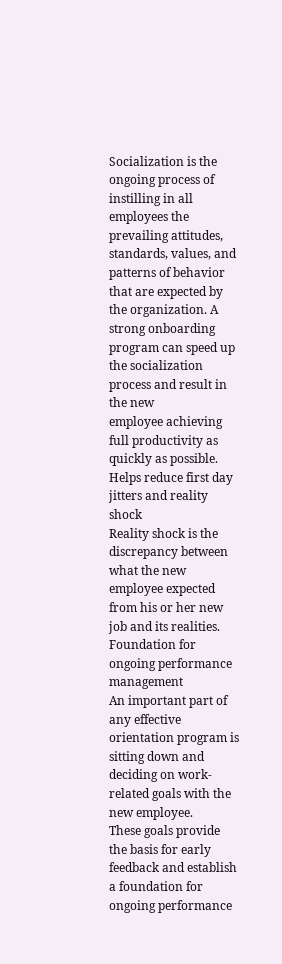Socialization is the ongoing process of instilling in all employees the prevailing attitudes, standards, values, and patterns of behavior
that are expected by the organization. A strong onboarding program can speed up the socialization process and result in the new
employee achieving full productivity as quickly as possible.
Helps reduce first day jitters and reality shock
Reality shock is the discrepancy between what the new employee expected from his or her new job and its realities.
Foundation for ongoing performance management
An important part of any effective orientation program is sitting down and deciding on work-related goals with the new employee.
These goals provide the basis for early feedback and establish a foundation for ongoing performance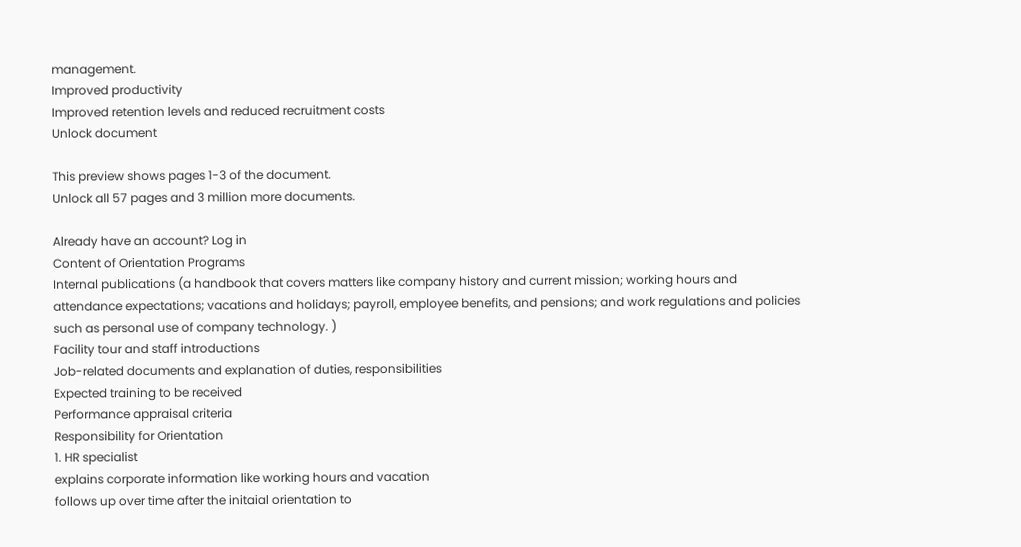management.
Improved productivity
Improved retention levels and reduced recruitment costs
Unlock document

This preview shows pages 1-3 of the document.
Unlock all 57 pages and 3 million more documents.

Already have an account? Log in
Content of Orientation Programs
Internal publications (a handbook that covers matters like company history and current mission; working hours and
attendance expectations; vacations and holidays; payroll, employee benefits, and pensions; and work regulations and policies
such as personal use of company technology. )
Facility tour and staff introductions
Job-related documents and explanation of duties, responsibilities
Expected training to be received
Performance appraisal criteria
Responsibility for Orientation
1. HR specialist
explains corporate information like working hours and vacation
follows up over time after the initaial orientation to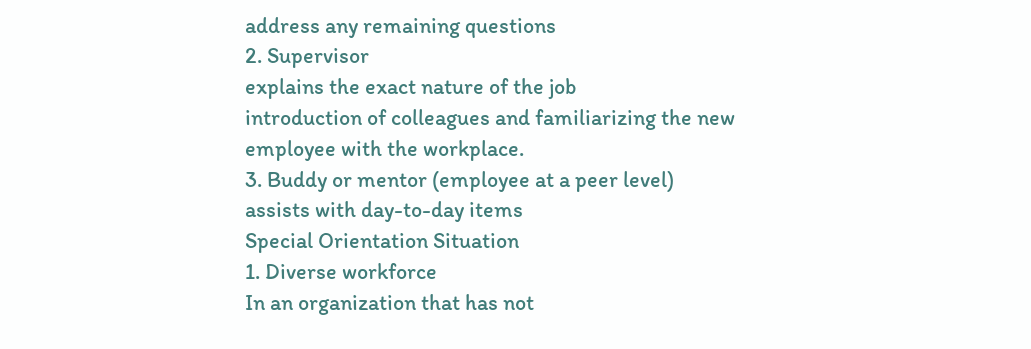address any remaining questions
2. Supervisor
explains the exact nature of the job
introduction of colleagues and familiarizing the new employee with the workplace.
3. Buddy or mentor (employee at a peer level)
assists with day-to-day items
Special Orientation Situation
1. Diverse workforce
In an organization that has not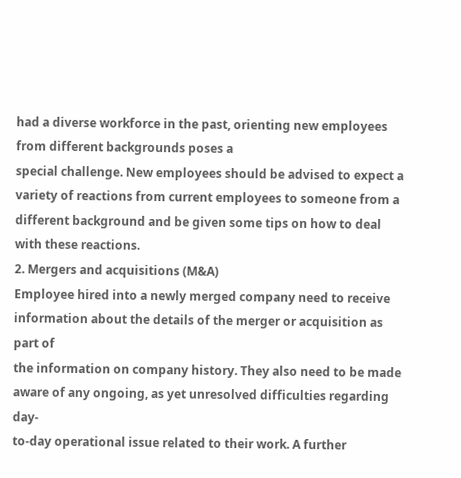had a diverse workforce in the past, orienting new employees from different backgrounds poses a
special challenge. New employees should be advised to expect a variety of reactions from current employees to someone from a
different background and be given some tips on how to deal with these reactions.
2. Mergers and acquisitions (M&A)
Employee hired into a newly merged company need to receive information about the details of the merger or acquisition as part of
the information on company history. They also need to be made aware of any ongoing, as yet unresolved difficulties regarding day-
to-day operational issue related to their work. A further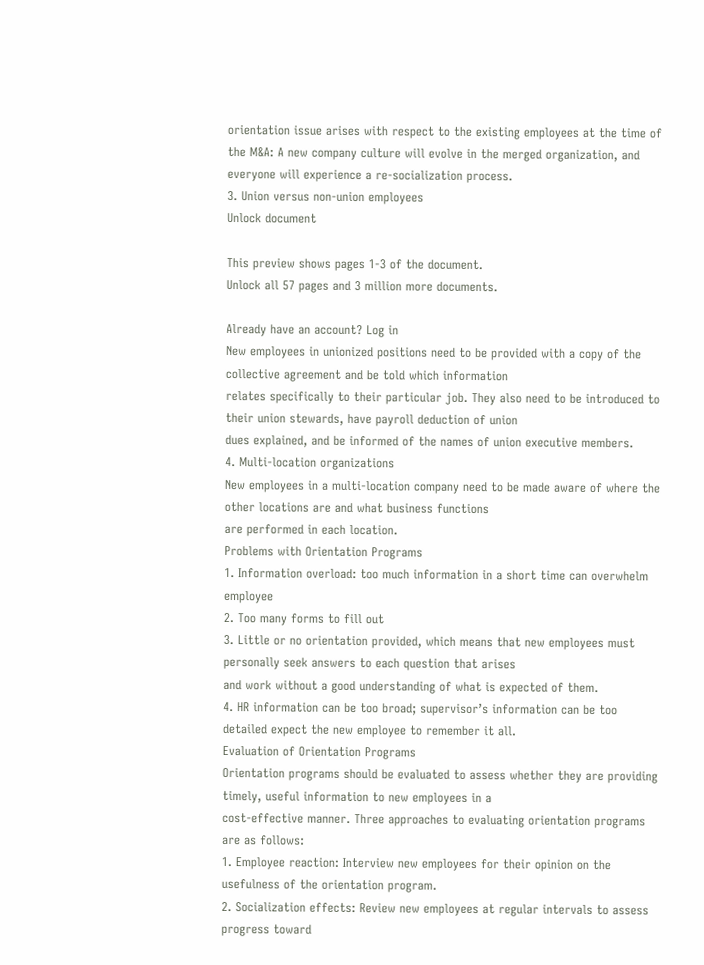orientation issue arises with respect to the existing employees at the time of
the M&A: A new company culture will evolve in the merged organization, and everyone will experience a re-socialization process.
3. Union versus non-union employees
Unlock document

This preview shows pages 1-3 of the document.
Unlock all 57 pages and 3 million more documents.

Already have an account? Log in
New employees in unionized positions need to be provided with a copy of the collective agreement and be told which information
relates specifically to their particular job. They also need to be introduced to their union stewards, have payroll deduction of union
dues explained, and be informed of the names of union executive members.
4. Multi-location organizations
New employees in a multi-location company need to be made aware of where the other locations are and what business functions
are performed in each location.
Problems with Orientation Programs
1. Information overload: too much information in a short time can overwhelm employee
2. Too many forms to fill out
3. Little or no orientation provided, which means that new employees must personally seek answers to each question that arises
and work without a good understanding of what is expected of them.
4. HR information can be too broad; supervisor’s information can be too detailed expect the new employee to remember it all.
Evaluation of Orientation Programs
Orientation programs should be evaluated to assess whether they are providing timely, useful information to new employees in a
cost-effective manner. Three approaches to evaluating orientation programs are as follows:
1. Employee reaction: Interview new employees for their opinion on the usefulness of the orientation program.
2. Socialization effects: Review new employees at regular intervals to assess progress toward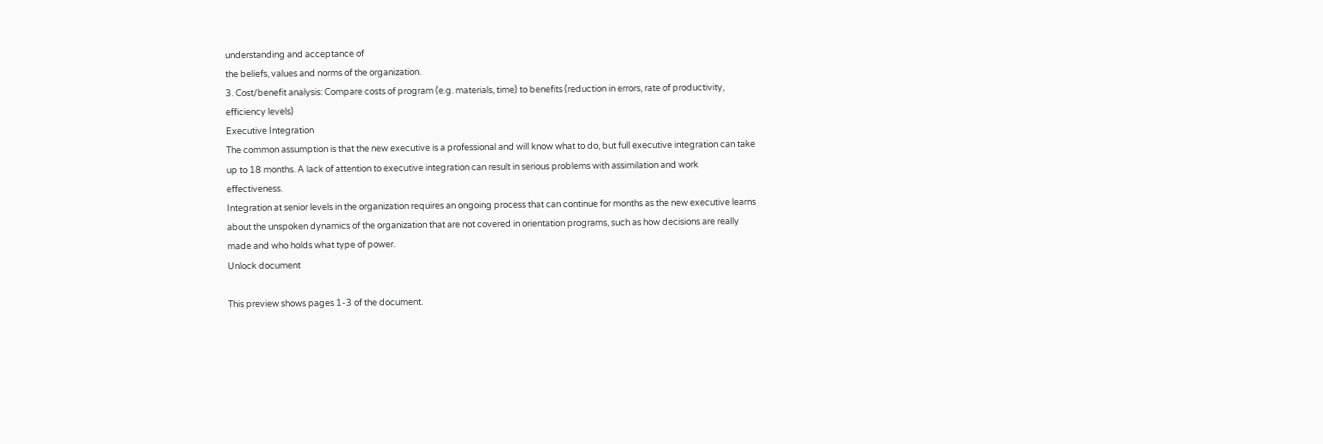understanding and acceptance of
the beliefs, values and norms of the organization.
3. Cost/benefit analysis: Compare costs of program (e.g. materials, time) to benefits (reduction in errors, rate of productivity,
efficiency levels)
Executive Integration
The common assumption is that the new executive is a professional and will know what to do, but full executive integration can take
up to 18 months. A lack of attention to executive integration can result in serious problems with assimilation and work effectiveness.
Integration at senior levels in the organization requires an ongoing process that can continue for months as the new executive learns
about the unspoken dynamics of the organization that are not covered in orientation programs, such as how decisions are really
made and who holds what type of power.
Unlock document

This preview shows pages 1-3 of the document.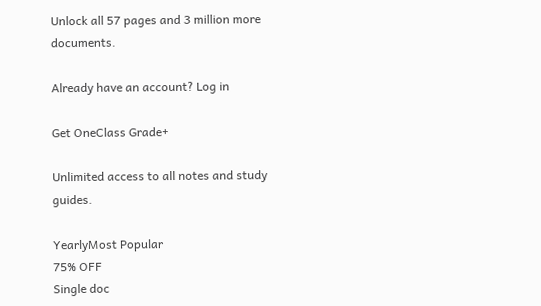Unlock all 57 pages and 3 million more documents.

Already have an account? Log in

Get OneClass Grade+

Unlimited access to all notes and study guides.

YearlyMost Popular
75% OFF
Single doc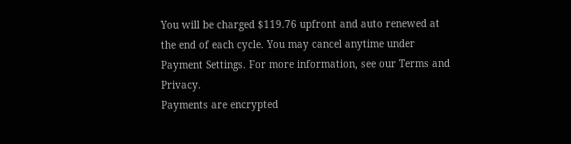You will be charged $119.76 upfront and auto renewed at the end of each cycle. You may cancel anytime under Payment Settings. For more information, see our Terms and Privacy.
Payments are encrypted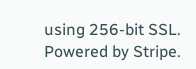using 256-bit SSL. Powered by Stripe.